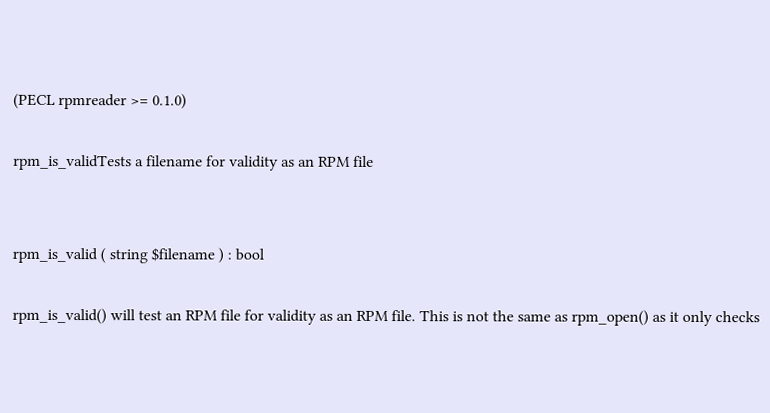(PECL rpmreader >= 0.1.0)

rpm_is_validTests a filename for validity as an RPM file


rpm_is_valid ( string $filename ) : bool

rpm_is_valid() will test an RPM file for validity as an RPM file. This is not the same as rpm_open() as it only checks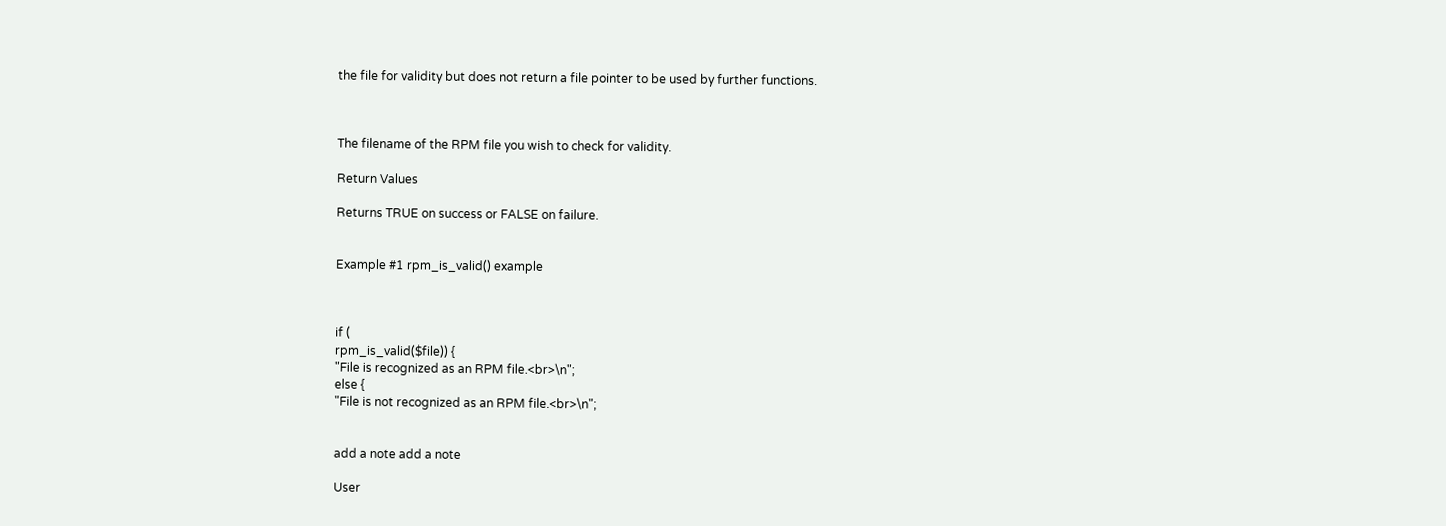the file for validity but does not return a file pointer to be used by further functions.



The filename of the RPM file you wish to check for validity.

Return Values

Returns TRUE on success or FALSE on failure.


Example #1 rpm_is_valid() example



if (
rpm_is_valid($file)) {
"File is recognized as an RPM file.<br>\n";
else {
"File is not recognized as an RPM file.<br>\n";


add a note add a note

User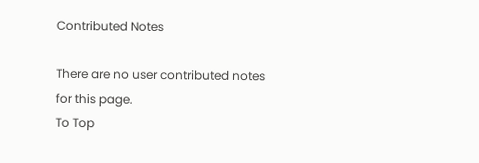Contributed Notes

There are no user contributed notes for this page.
To Top